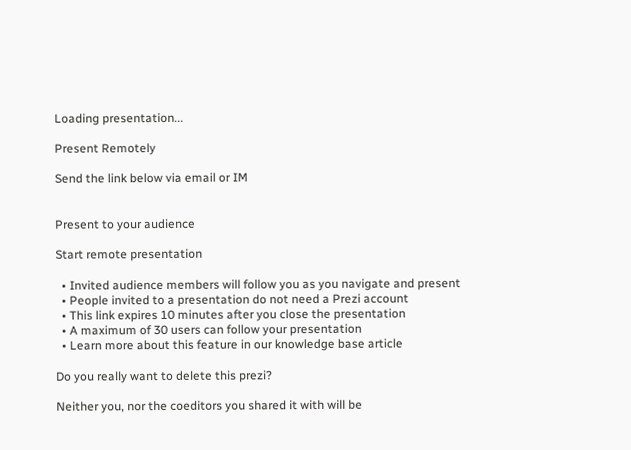Loading presentation...

Present Remotely

Send the link below via email or IM


Present to your audience

Start remote presentation

  • Invited audience members will follow you as you navigate and present
  • People invited to a presentation do not need a Prezi account
  • This link expires 10 minutes after you close the presentation
  • A maximum of 30 users can follow your presentation
  • Learn more about this feature in our knowledge base article

Do you really want to delete this prezi?

Neither you, nor the coeditors you shared it with will be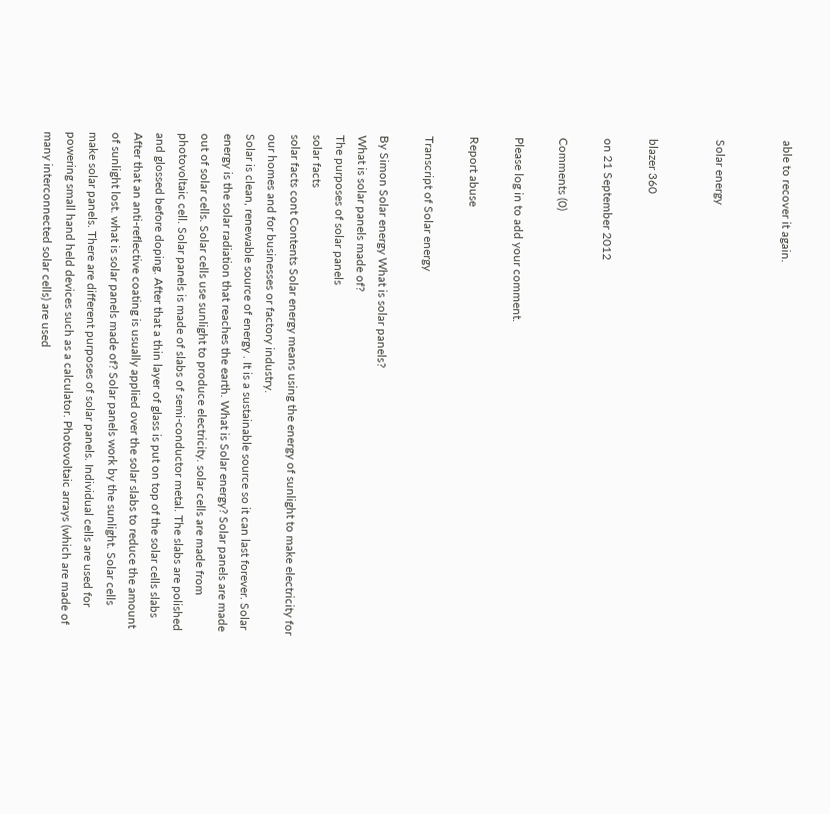able to recover it again.


Solar energy


blazer 360

on 21 September 2012

Comments (0)

Please log in to add your comment.

Report abuse

Transcript of Solar energy

By Simon Solar energy What is solar panels?
What is solar panels made of?
The purposes of solar panels
solar facts
solar facts cont Contents Solar energy means using the energy of sunlight to make electricity for our homes and for businesses or factory industry.
Solar is clean, renewable source of energy . It is a sustainable source so it can last forever. Solar energy is the solar radiation that reaches the earth. What is Solar energy? Solar panels are made out of solar cells. Solar cells use sunlight to produce electricity. solar cells are made from photovoltaic cell. Solar panels is made of slabs of semi-conductor metal. The slabs are polished and glossed before doping. After that a thin layer of glass is put on top of the solar cells slabs After that an anti-reflective coating is usually applied over the solar slabs to reduce the amount of sunlight lost. what is solar panels made of? Solar panels work by the sunlight. Solar cells make solar panels. There are different purposes of solar panels. Individual cells are used for powering small hand held devices such as a calculator. Photovoltaic arrays (which are made of many interconnected solar cells) are used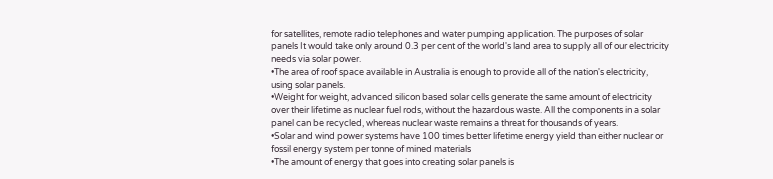for satellites, remote radio telephones and water pumping application. The purposes of solar panels It would take only around 0.3 per cent of the world's land area to supply all of our electricity needs via solar power.
•The area of roof space available in Australia is enough to provide all of the nation's electricity, using solar panels.
•Weight for weight, advanced silicon based solar cells generate the same amount of electricity over their lifetime as nuclear fuel rods, without the hazardous waste. All the components in a solar panel can be recycled, whereas nuclear waste remains a threat for thousands of years.
•Solar and wind power systems have 100 times better lifetime energy yield than either nuclear or fossil energy system per tonne of mined materials
•The amount of energy that goes into creating solar panels is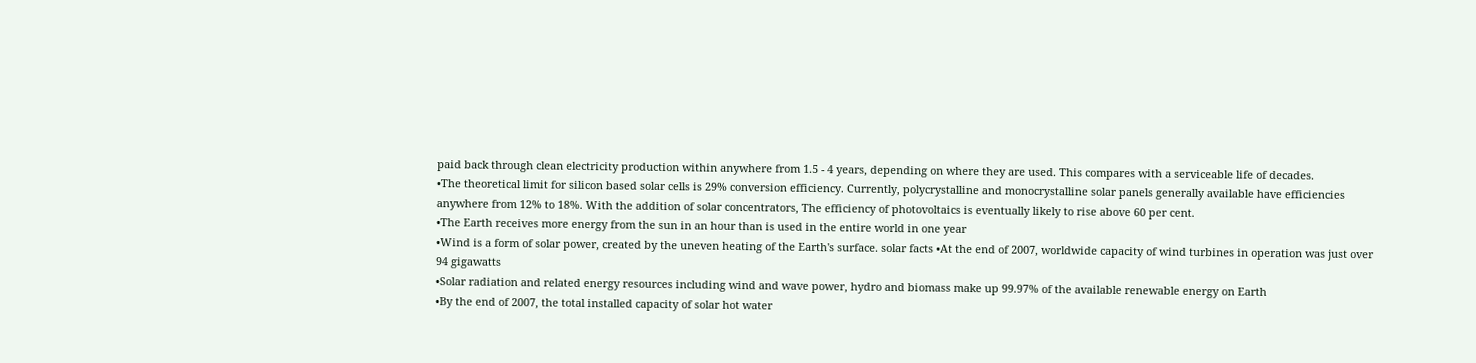paid back through clean electricity production within anywhere from 1.5 - 4 years, depending on where they are used. This compares with a serviceable life of decades.
•The theoretical limit for silicon based solar cells is 29% conversion efficiency. Currently, polycrystalline and monocrystalline solar panels generally available have efficiencies anywhere from 12% to 18%. With the addition of solar concentrators, The efficiency of photovoltaics is eventually likely to rise above 60 per cent.
•The Earth receives more energy from the sun in an hour than is used in the entire world in one year
•Wind is a form of solar power, created by the uneven heating of the Earth's surface. solar facts •At the end of 2007, worldwide capacity of wind turbines in operation was just over 94 gigawatts
•Solar radiation and related energy resources including wind and wave power, hydro and biomass make up 99.97% of the available renewable energy on Earth
•By the end of 2007, the total installed capacity of solar hot water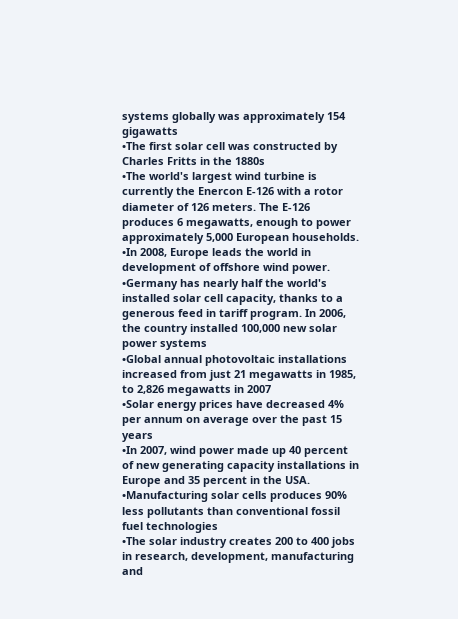systems globally was approximately 154 gigawatts
•The first solar cell was constructed by Charles Fritts in the 1880s
•The world's largest wind turbine is currently the Enercon E-126 with a rotor diameter of 126 meters. The E-126 produces 6 megawatts, enough to power approximately 5,000 European households.
•In 2008, Europe leads the world in development of offshore wind power.
•Germany has nearly half the world's installed solar cell capacity, thanks to a generous feed in tariff program. In 2006, the country installed 100,000 new solar power systems
•Global annual photovoltaic installations increased from just 21 megawatts in 1985, to 2,826 megawatts in 2007
•Solar energy prices have decreased 4% per annum on average over the past 15 years
•In 2007, wind power made up 40 percent of new generating capacity installations in Europe and 35 percent in the USA.
•Manufacturing solar cells produces 90% less pollutants than conventional fossil fuel technologies
•The solar industry creates 200 to 400 jobs in research, development, manufacturing and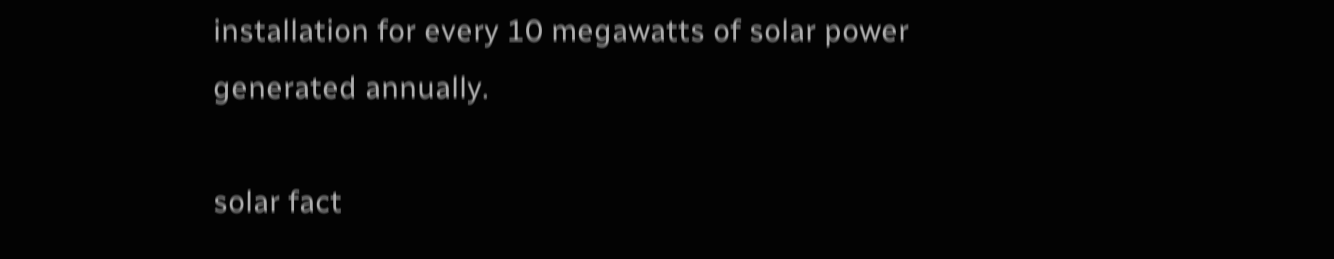installation for every 10 megawatts of solar power generated annually.

solar fact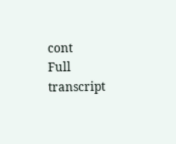cont
Full transcript